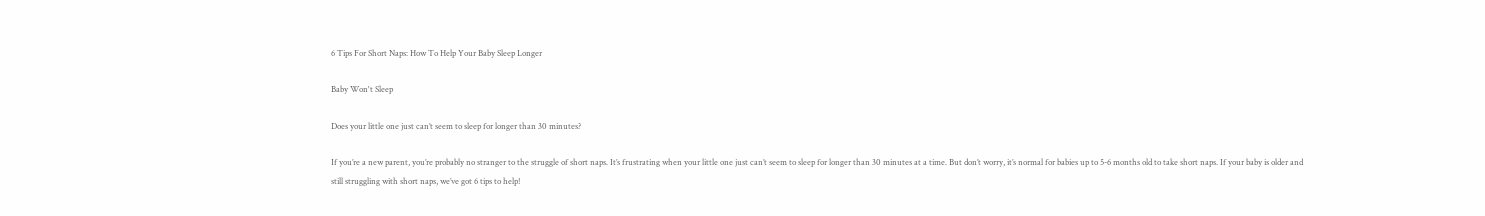6 Tips For Short Naps: How To Help Your Baby Sleep Longer

Baby Won't Sleep

Does your little one just can’t seem to sleep for longer than 30 minutes?

If you’re a new parent, you’re probably no stranger to the struggle of short naps. It’s frustrating when your little one just can’t seem to sleep for longer than 30 minutes at a time. But don’t worry, it’s normal for babies up to 5-6 months old to take short naps. If your baby is older and still struggling with short naps, we’ve got 6 tips to help!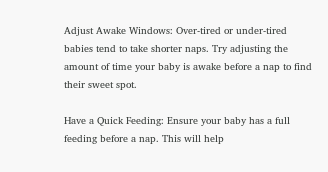Adjust Awake Windows: Over-tired or under-tired babies tend to take shorter naps. Try adjusting the amount of time your baby is awake before a nap to find their sweet spot.

Have a Quick Feeding: Ensure your baby has a full feeding before a nap. This will help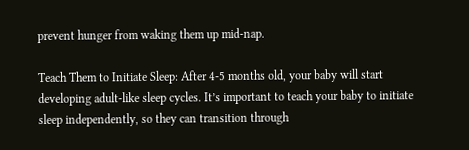prevent hunger from waking them up mid-nap.

Teach Them to Initiate Sleep: After 4-5 months old, your baby will start developing adult-like sleep cycles. It’s important to teach your baby to initiate sleep independently, so they can transition through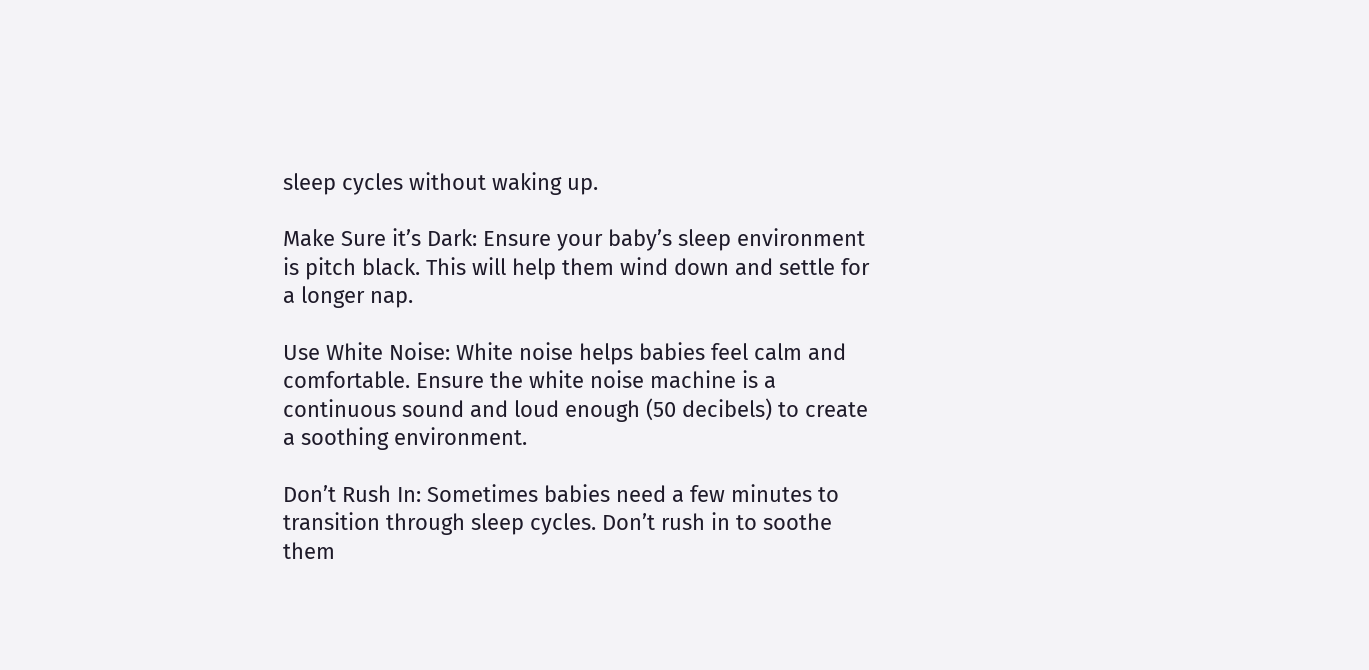sleep cycles without waking up.

Make Sure it’s Dark: Ensure your baby’s sleep environment is pitch black. This will help them wind down and settle for a longer nap.

Use White Noise: White noise helps babies feel calm and comfortable. Ensure the white noise machine is a continuous sound and loud enough (50 decibels) to create a soothing environment.

Don’t Rush In: Sometimes babies need a few minutes to transition through sleep cycles. Don’t rush in to soothe them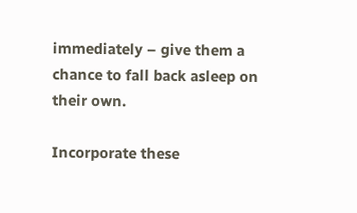immediately – give them a chance to fall back asleep on their own.

Incorporate these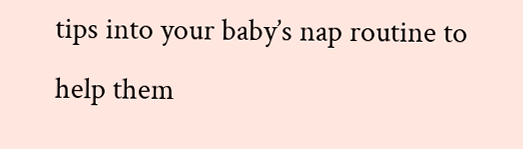tips into your baby’s nap routine to help them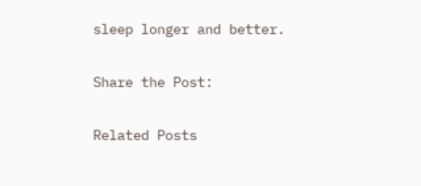sleep longer and better.

Share the Post:

Related Posts